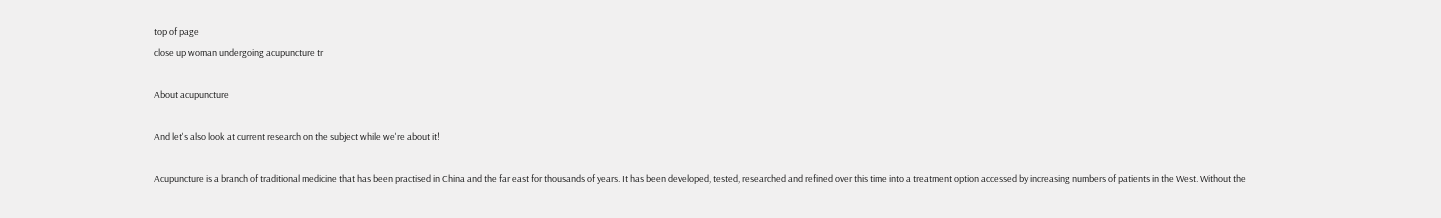top of page
close up woman undergoing acupuncture tr

About acupuncture

And let's also look at current research on the subject while we're about it!

Acupuncture is a branch of traditional medicine that has been practised in China and the far east for thousands of years. It has been developed, tested, researched and refined over this time into a treatment option accessed by increasing numbers of patients in the West. Without the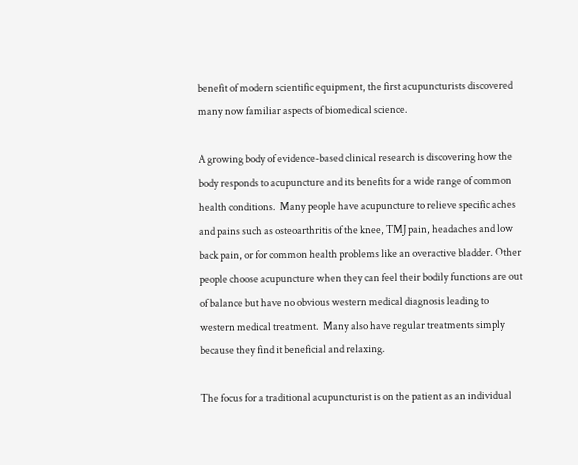benefit of modern scientific equipment, the first acupuncturists discovered many now familiar aspects of biomedical science.

A growing body of evidence-based clinical research is discovering how the body responds to acupuncture and its benefits for a wide range of common health conditions.  Many people have acupuncture to relieve specific aches and pains such as osteoarthritis of the knee, TMJ pain, headaches and low back pain, or for common health problems like an overactive bladder. Other people choose acupuncture when they can feel their bodily functions are out of balance but have no obvious western medical diagnosis leading to western medical treatment.  Many also have regular treatments simply because they find it beneficial and relaxing.

The focus for a traditional acupuncturist is on the patient as an individual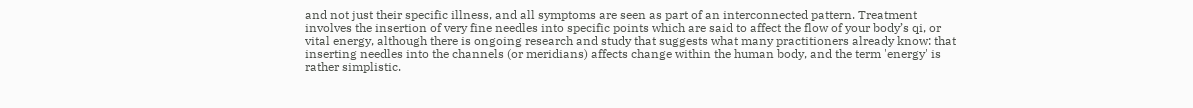and not just their specific illness, and all symptoms are seen as part of an interconnected pattern. Treatment involves the insertion of very fine needles into specific points which are said to affect the flow of your body’s qi, or vital energy, although there is ongoing research and study that suggests what many practitioners already know: that inserting needles into the channels (or meridians) affects change within the human body, and the term 'energy' is rather simplistic.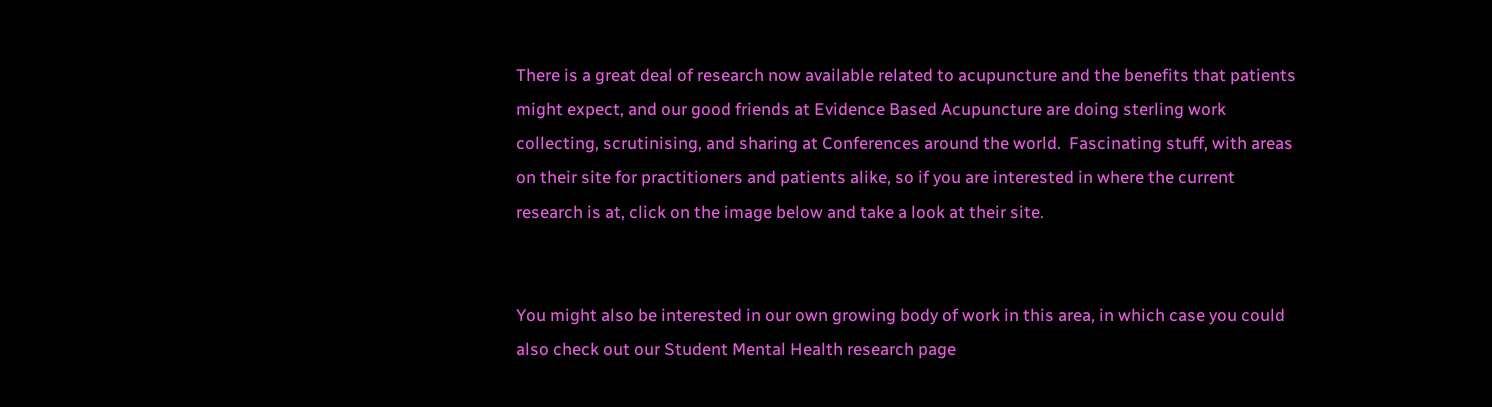There is a great deal of research now available related to acupuncture and the benefits that patients might expect, and our good friends at Evidence Based Acupuncture are doing sterling work collecting, scrutinising, and sharing at Conferences around the world.  Fascinating stuff, with areas on their site for practitioners and patients alike, so if you are interested in where the current research is at, click on the image below and take a look at their site.


You might also be interested in our own growing body of work in this area, in which case you could also check out our Student Mental Health research page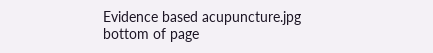Evidence based acupuncture.jpg
bottom of page